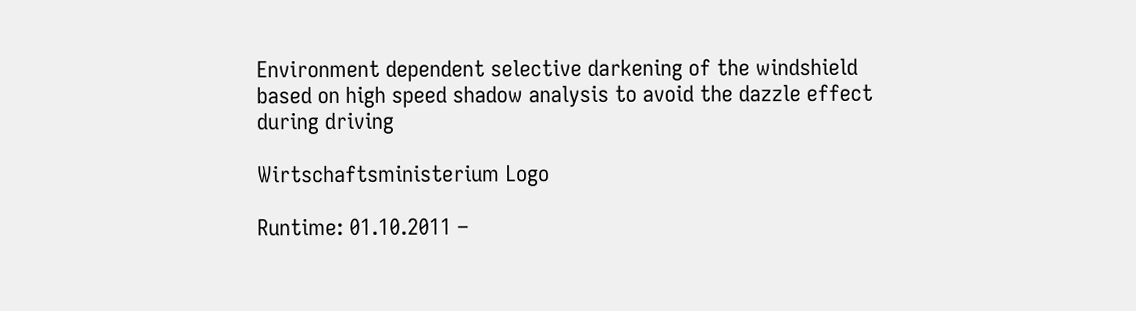Environment dependent selective darkening of the windshield based on high speed shadow analysis to avoid the dazzle effect during driving

Wirtschaftsministerium Logo

Runtime: 01.10.2011 –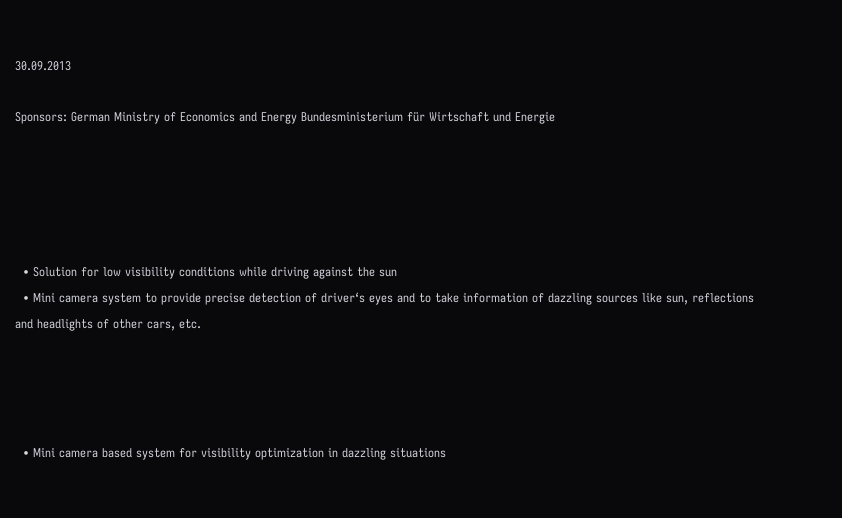30.09.2013

Sponsors: German Ministry of Economics and Energy Bundesministerium für Wirtschaft und Energie





  • Solution for low visibility conditions while driving against the sun
  • Mini camera system to provide precise detection of driver‘s eyes and to take information of dazzling sources like sun, reflections and headlights of other cars, etc.




  • Mini camera based system for visibility optimization in dazzling situations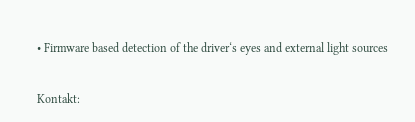• Firmware based detection of the driver‘s eyes and external light sources

Kontakt: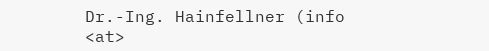Dr.-Ing. Hainfellner (info <at>